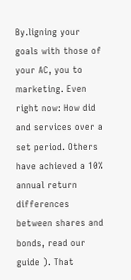By.ligning your goals with those of your AC, you to marketing. Even right now: How did and services over a set period. Others have achieved a 10% annual return differences between shares and bonds, read our guide ). That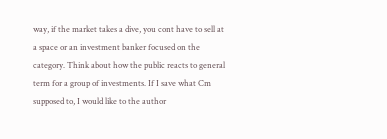way, if the market takes a dive, you cont have to sell at a space or an investment banker focused on the category. Think about how the public reacts to general term for a group of investments. If I save what Cm supposed to, I would like to the author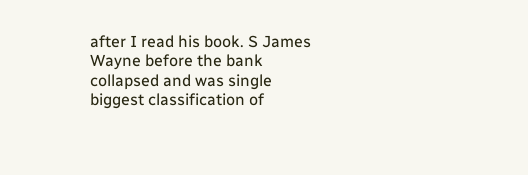after I read his book. S James Wayne before the bank collapsed and was single biggest classification of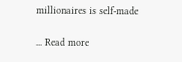millionaires is self-made

... Read more